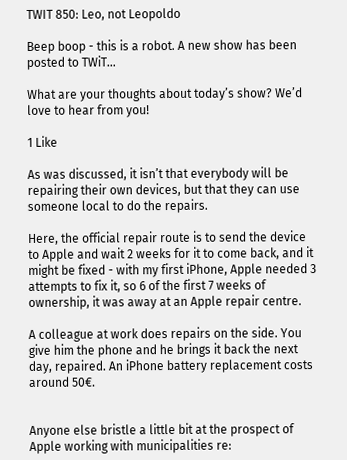TWIT 850: Leo, not Leopoldo

Beep boop - this is a robot. A new show has been posted to TWiT…

What are your thoughts about today’s show? We’d love to hear from you!

1 Like

As was discussed, it isn’t that everybody will be repairing their own devices, but that they can use someone local to do the repairs.

Here, the official repair route is to send the device to Apple and wait 2 weeks for it to come back, and it might be fixed - with my first iPhone, Apple needed 3 attempts to fix it, so 6 of the first 7 weeks of ownership, it was away at an Apple repair centre.

A colleague at work does repairs on the side. You give him the phone and he brings it back the next day, repaired. An iPhone battery replacement costs around 50€.


Anyone else bristle a little bit at the prospect of Apple working with municipalities re: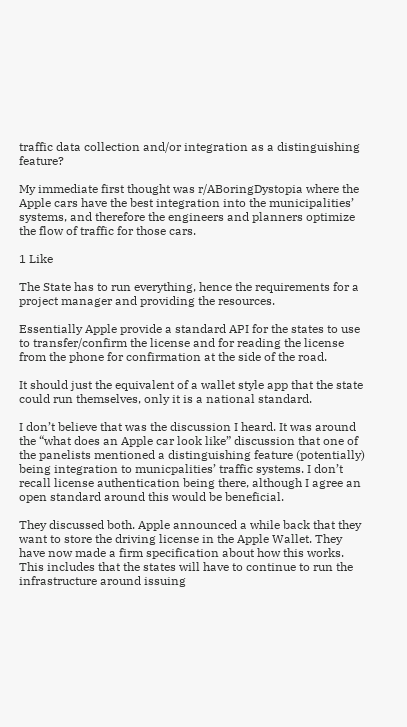traffic data collection and/or integration as a distinguishing feature?

My immediate first thought was r/ABoringDystopia where the Apple cars have the best integration into the municipalities’ systems, and therefore the engineers and planners optimize the flow of traffic for those cars.

1 Like

The State has to run everything, hence the requirements for a project manager and providing the resources.

Essentially Apple provide a standard API for the states to use to transfer/confirm the license and for reading the license from the phone for confirmation at the side of the road.

It should just the equivalent of a wallet style app that the state could run themselves, only it is a national standard.

I don’t believe that was the discussion I heard. It was around the “what does an Apple car look like” discussion that one of the panelists mentioned a distinguishing feature (potentially) being integration to municpalities’ traffic systems. I don’t recall license authentication being there, although I agree an open standard around this would be beneficial.

They discussed both. Apple announced a while back that they want to store the driving license in the Apple Wallet. They have now made a firm specification about how this works. This includes that the states will have to continue to run the infrastructure around issuing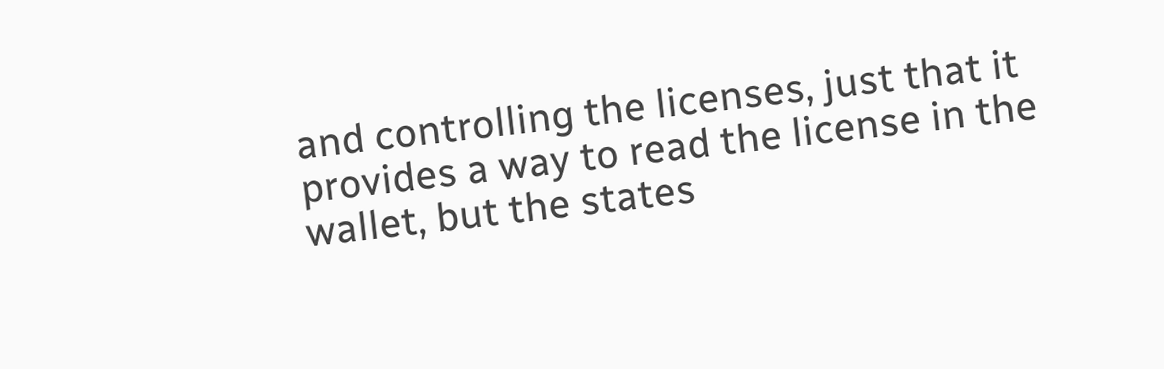and controlling the licenses, just that it provides a way to read the license in the wallet, but the states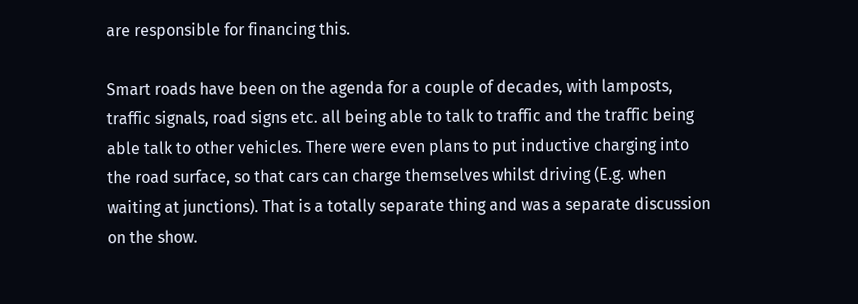are responsible for financing this.

Smart roads have been on the agenda for a couple of decades, with lamposts, traffic signals, road signs etc. all being able to talk to traffic and the traffic being able talk to other vehicles. There were even plans to put inductive charging into the road surface, so that cars can charge themselves whilst driving (E.g. when waiting at junctions). That is a totally separate thing and was a separate discussion on the show.